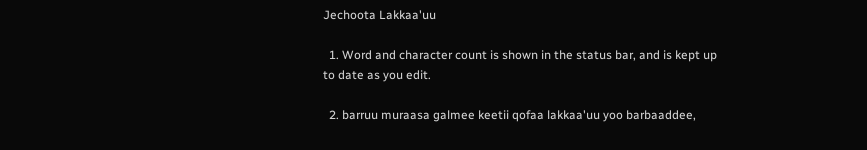Jechoota Lakkaa'uu

  1. Word and character count is shown in the status bar, and is kept up to date as you edit.

  2. barruu muraasa galmee keetii qofaa lakkaa'uu yoo barbaaddee,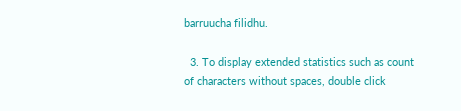barruucha filidhu.

  3. To display extended statistics such as count of characters without spaces, double click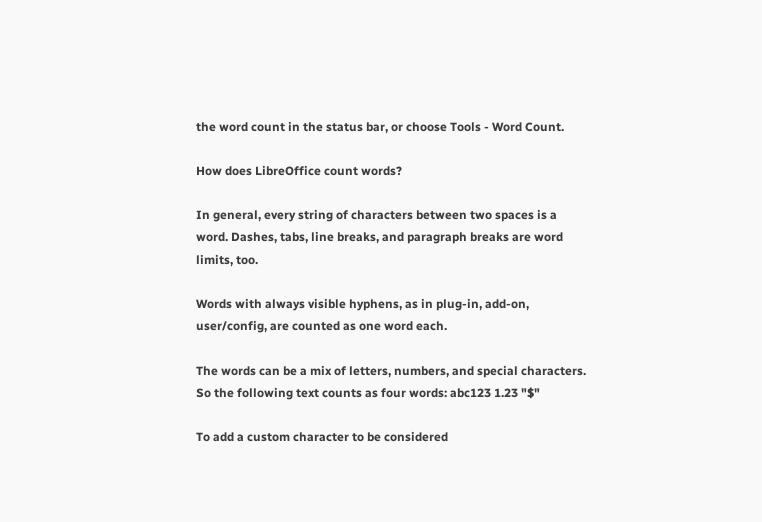the word count in the status bar, or choose Tools - Word Count.

How does LibreOffice count words?

In general, every string of characters between two spaces is a word. Dashes, tabs, line breaks, and paragraph breaks are word limits, too.

Words with always visible hyphens, as in plug-in, add-on, user/config, are counted as one word each.

The words can be a mix of letters, numbers, and special characters. So the following text counts as four words: abc123 1.23 "$"

To add a custom character to be considered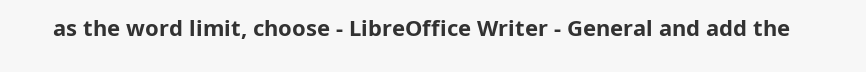as the word limit, choose - LibreOffice Writer - General and add the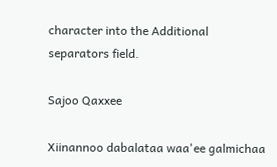character into the Additional separators field.

Sajoo Qaxxee

Xiinannoo dabalataa waa'ee galmichaa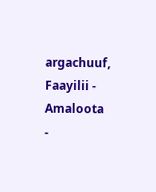argachuuf, Faayilii - Amaloota -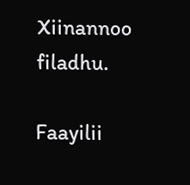Xiinannoo filadhu.

Faayilii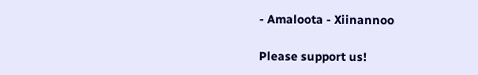- Amaloota - Xiinannoo

Please support us!